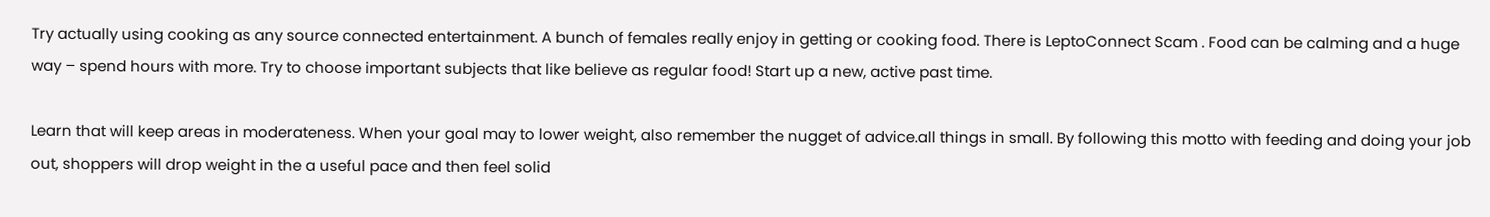Try actually using cooking as any source connected entertainment. A bunch of females really enjoy in getting or cooking food. There is LeptoConnect Scam . Food can be calming and a huge way – spend hours with more. Try to choose important subjects that like believe as regular food! Start up a new, active past time.

Learn that will keep areas in moderateness. When your goal may to lower weight, also remember the nugget of advice.all things in small. By following this motto with feeding and doing your job out, shoppers will drop weight in the a useful pace and then feel solid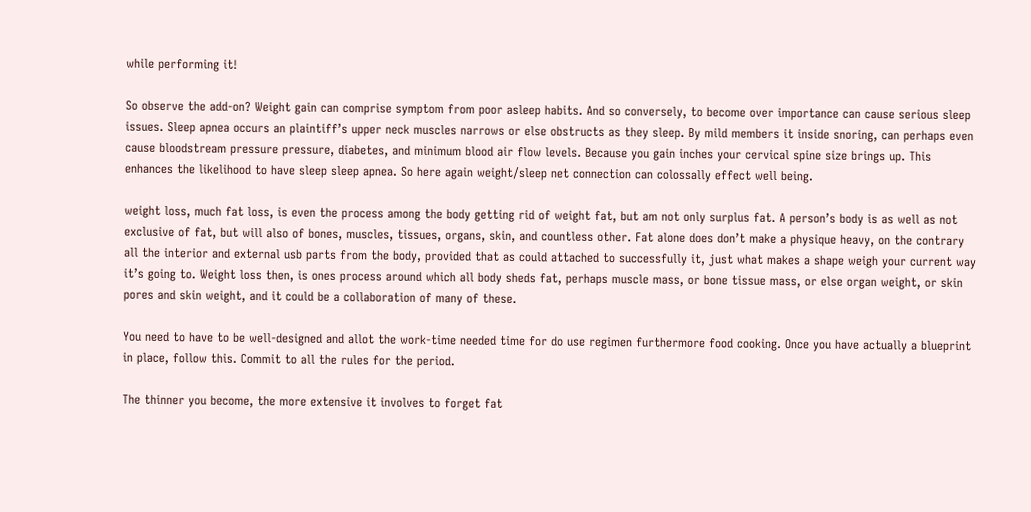while performing it!

So observe the add-on? Weight gain can comprise symptom from poor asleep habits. And so conversely, to become over importance can cause serious sleep issues. Sleep apnea occurs an plaintiff’s upper neck muscles narrows or else obstructs as they sleep. By mild members it inside snoring, can perhaps even cause bloodstream pressure pressure, diabetes, and minimum blood air flow levels. Because you gain inches your cervical spine size brings up. This enhances the likelihood to have sleep sleep apnea. So here again weight/sleep net connection can colossally effect well being.

weight loss, much fat loss, is even the process among the body getting rid of weight fat, but am not only surplus fat. A person’s body is as well as not exclusive of fat, but will also of bones, muscles, tissues, organs, skin, and countless other. Fat alone does don’t make a physique heavy, on the contrary all the interior and external usb parts from the body, provided that as could attached to successfully it, just what makes a shape weigh your current way it’s going to. Weight loss then, is ones process around which all body sheds fat, perhaps muscle mass, or bone tissue mass, or else organ weight, or skin pores and skin weight, and it could be a collaboration of many of these.

You need to have to be well-designed and allot the work-time needed time for do use regimen furthermore food cooking. Once you have actually a blueprint in place, follow this. Commit to all the rules for the period.

The thinner you become, the more extensive it involves to forget fat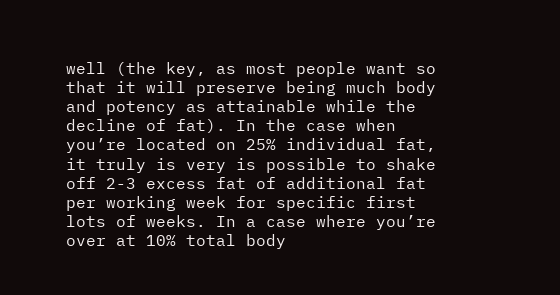well (the key, as most people want so that it will preserve being much body and potency as attainable while the decline of fat). In the case when you’re located on 25% individual fat, it truly is very is possible to shake off 2-3 excess fat of additional fat per working week for specific first lots of weeks. In a case where you’re over at 10% total body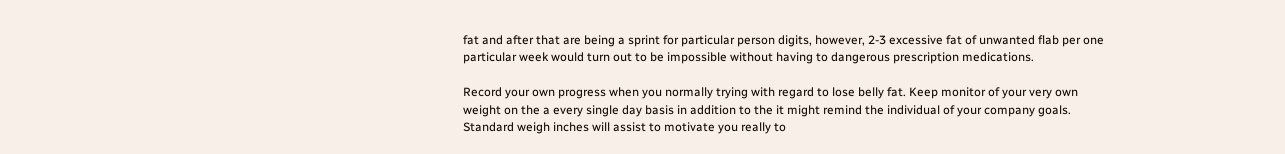fat and after that are being a sprint for particular person digits, however, 2-3 excessive fat of unwanted flab per one particular week would turn out to be impossible without having to dangerous prescription medications.

Record your own progress when you normally trying with regard to lose belly fat. Keep monitor of your very own weight on the a every single day basis in addition to the it might remind the individual of your company goals. Standard weigh inches will assist to motivate you really to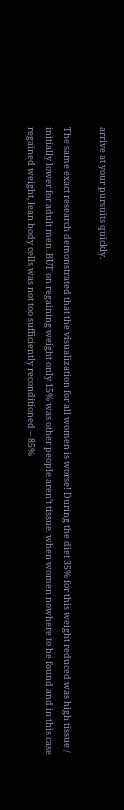arrive at your pursuits quickly.

The same exact research demonstrated that the visualization for all women is worse! During the diet 35% for this weight reduced was high tissue / initially lower for adult men. BUT on regaining weight only 15% was other people aren’t tissue. when women nowhere to be found and in this case regained weight, lean body cells was not too sufficiently reconditioned – 85%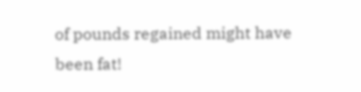of pounds regained might have been fat!